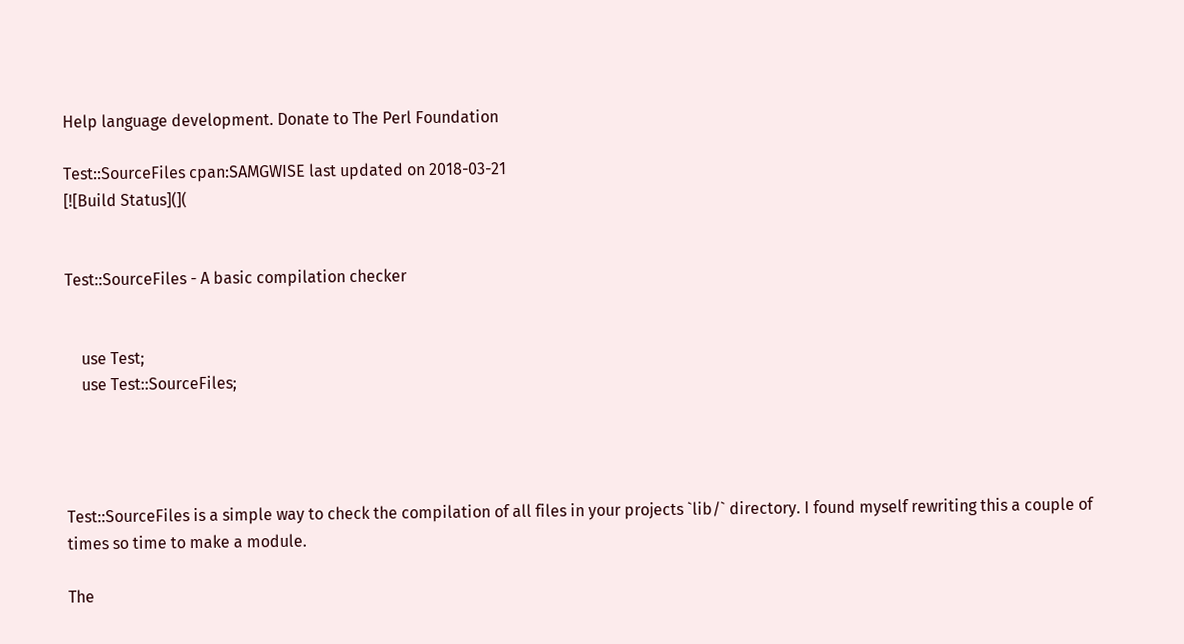Help language development. Donate to The Perl Foundation

Test::SourceFiles cpan:SAMGWISE last updated on 2018-03-21
[![Build Status](](


Test::SourceFiles - A basic compilation checker


    use Test;
    use Test::SourceFiles;




Test::SourceFiles is a simple way to check the compilation of all files in your projects `lib/` directory. I found myself rewriting this a couple of times so time to make a module.

The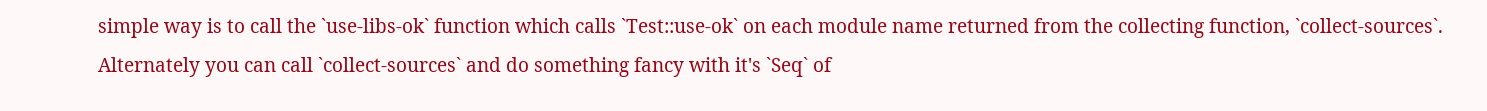simple way is to call the `use-libs-ok` function which calls `Test::use-ok` on each module name returned from the collecting function, `collect-sources`. Alternately you can call `collect-sources` and do something fancy with it's `Seq` of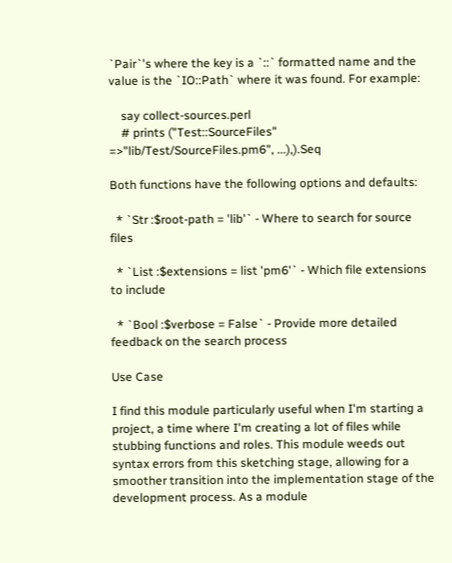`Pair`'s where the key is a `::` formatted name and the value is the `IO::Path` where it was found. For example:

    say collect-sources.perl
    # prints ("Test::SourceFiles" =>"lib/Test/SourceFiles.pm6", ...),).Seq

Both functions have the following options and defaults:

  * `Str :$root-path = 'lib'` - Where to search for source files

  * `List :$extensions = list 'pm6'` - Which file extensions to include

  * `Bool :$verbose = False` - Provide more detailed feedback on the search process

Use Case

I find this module particularly useful when I'm starting a project, a time where I'm creating a lot of files while stubbing functions and roles. This module weeds out syntax errors from this sketching stage, allowing for a smoother transition into the implementation stage of the development process. As a module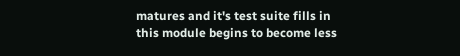matures and it's test suite fills in this module begins to become less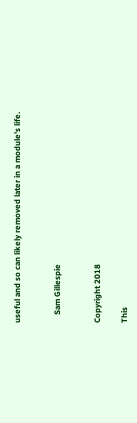useful and so can likely removed later in a module's life.


    Sam Gillespie


Copyright 2018

This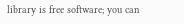library is free software; you can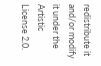redistribute it and/or modify it under the Artistic License 2.0.